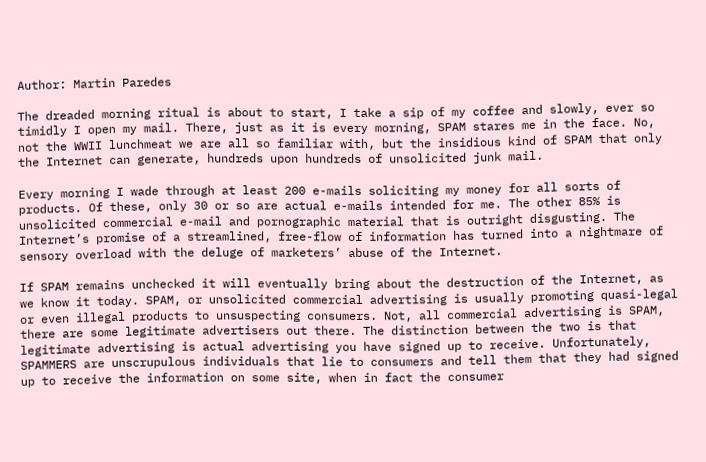Author: Martin Paredes

The dreaded morning ritual is about to start, I take a sip of my coffee and slowly, ever so timidly I open my mail. There, just as it is every morning, SPAM stares me in the face. No, not the WWII lunchmeat we are all so familiar with, but the insidious kind of SPAM that only the Internet can generate, hundreds upon hundreds of unsolicited junk mail.

Every morning I wade through at least 200 e-mails soliciting my money for all sorts of products. Of these, only 30 or so are actual e-mails intended for me. The other 85% is unsolicited commercial e-mail and pornographic material that is outright disgusting. The Internet’s promise of a streamlined, free-flow of information has turned into a nightmare of sensory overload with the deluge of marketers’ abuse of the Internet.

If SPAM remains unchecked it will eventually bring about the destruction of the Internet, as we know it today. SPAM, or unsolicited commercial advertising is usually promoting quasi-legal or even illegal products to unsuspecting consumers. Not, all commercial advertising is SPAM, there are some legitimate advertisers out there. The distinction between the two is that legitimate advertising is actual advertising you have signed up to receive. Unfortunately, SPAMMERS are unscrupulous individuals that lie to consumers and tell them that they had signed up to receive the information on some site, when in fact the consumer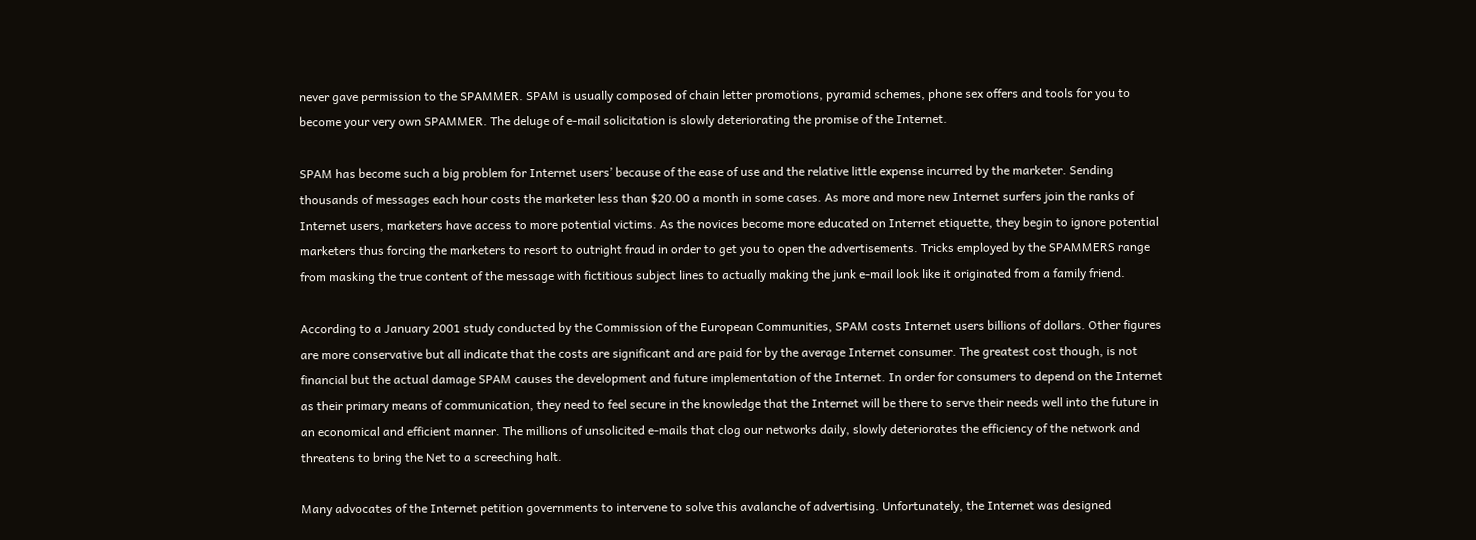never gave permission to the SPAMMER. SPAM is usually composed of chain letter promotions, pyramid schemes, phone sex offers and tools for you to become your very own SPAMMER. The deluge of e-mail solicitation is slowly deteriorating the promise of the Internet.

SPAM has become such a big problem for Internet users’ because of the ease of use and the relative little expense incurred by the marketer. Sending thousands of messages each hour costs the marketer less than $20.00 a month in some cases. As more and more new Internet surfers join the ranks of Internet users, marketers have access to more potential victims. As the novices become more educated on Internet etiquette, they begin to ignore potential marketers thus forcing the marketers to resort to outright fraud in order to get you to open the advertisements. Tricks employed by the SPAMMERS range from masking the true content of the message with fictitious subject lines to actually making the junk e-mail look like it originated from a family friend.

According to a January 2001 study conducted by the Commission of the European Communities, SPAM costs Internet users billions of dollars. Other figures are more conservative but all indicate that the costs are significant and are paid for by the average Internet consumer. The greatest cost though, is not financial but the actual damage SPAM causes the development and future implementation of the Internet. In order for consumers to depend on the Internet as their primary means of communication, they need to feel secure in the knowledge that the Internet will be there to serve their needs well into the future in an economical and efficient manner. The millions of unsolicited e-mails that clog our networks daily, slowly deteriorates the efficiency of the network and threatens to bring the Net to a screeching halt.

Many advocates of the Internet petition governments to intervene to solve this avalanche of advertising. Unfortunately, the Internet was designed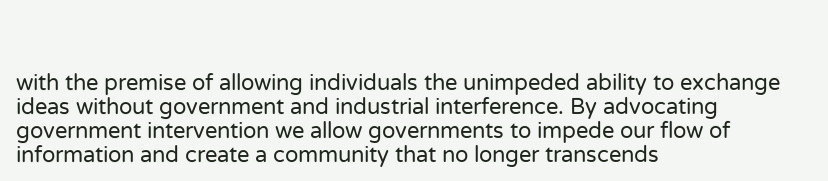with the premise of allowing individuals the unimpeded ability to exchange ideas without government and industrial interference. By advocating government intervention we allow governments to impede our flow of information and create a community that no longer transcends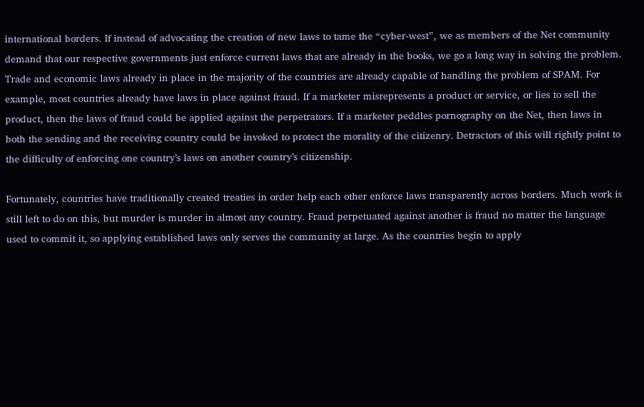international borders. If instead of advocating the creation of new laws to tame the “cyber-west”, we as members of the Net community demand that our respective governments just enforce current laws that are already in the books, we go a long way in solving the problem.
Trade and economic laws already in place in the majority of the countries are already capable of handling the problem of SPAM. For example, most countries already have laws in place against fraud. If a marketer misrepresents a product or service, or lies to sell the product, then the laws of fraud could be applied against the perpetrators. If a marketer peddles pornography on the Net, then laws in both the sending and the receiving country could be invoked to protect the morality of the citizenry. Detractors of this will rightly point to the difficulty of enforcing one country’s laws on another country’s citizenship.

Fortunately, countries have traditionally created treaties in order help each other enforce laws transparently across borders. Much work is still left to do on this, but murder is murder in almost any country. Fraud perpetuated against another is fraud no matter the language used to commit it, so applying established laws only serves the community at large. As the countries begin to apply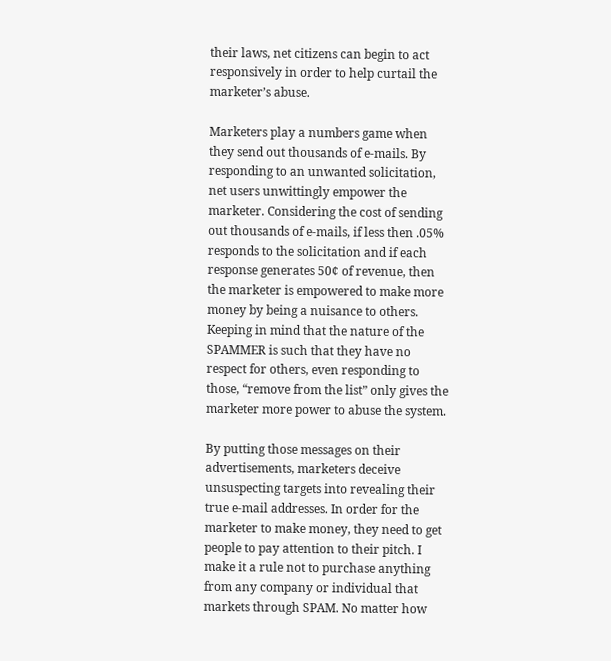their laws, net citizens can begin to act responsively in order to help curtail the marketer’s abuse.

Marketers play a numbers game when they send out thousands of e-mails. By responding to an unwanted solicitation, net users unwittingly empower the marketer. Considering the cost of sending out thousands of e-mails, if less then .05% responds to the solicitation and if each response generates 50¢ of revenue, then the marketer is empowered to make more money by being a nuisance to others. Keeping in mind that the nature of the SPAMMER is such that they have no respect for others, even responding to those, “remove from the list” only gives the marketer more power to abuse the system.

By putting those messages on their advertisements, marketers deceive unsuspecting targets into revealing their true e-mail addresses. In order for the marketer to make money, they need to get people to pay attention to their pitch. I make it a rule not to purchase anything from any company or individual that markets through SPAM. No matter how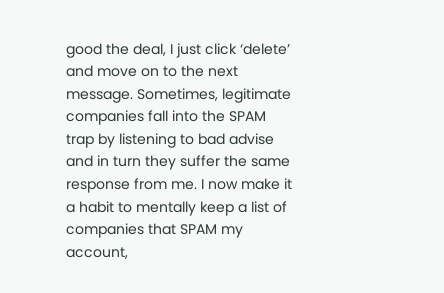good the deal, I just click ‘delete’ and move on to the next message. Sometimes, legitimate companies fall into the SPAM trap by listening to bad advise and in turn they suffer the same response from me. I now make it a habit to mentally keep a list of companies that SPAM my account,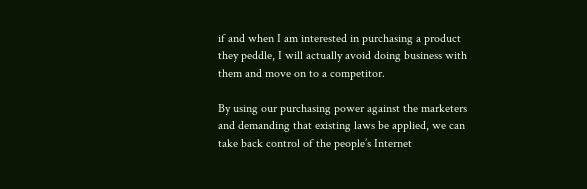if and when I am interested in purchasing a product they peddle, I will actually avoid doing business with them and move on to a competitor.

By using our purchasing power against the marketers and demanding that existing laws be applied, we can take back control of the people’s Internet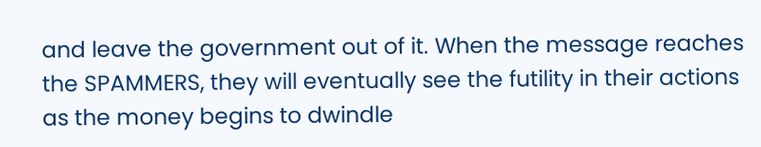and leave the government out of it. When the message reaches the SPAMMERS, they will eventually see the futility in their actions as the money begins to dwindle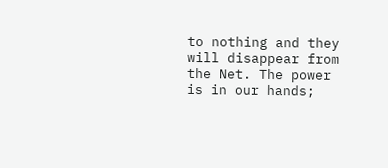to nothing and they will disappear from the Net. The power is in our hands;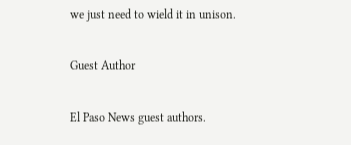we just need to wield it in unison.

Guest Author

El Paso News guest authors.